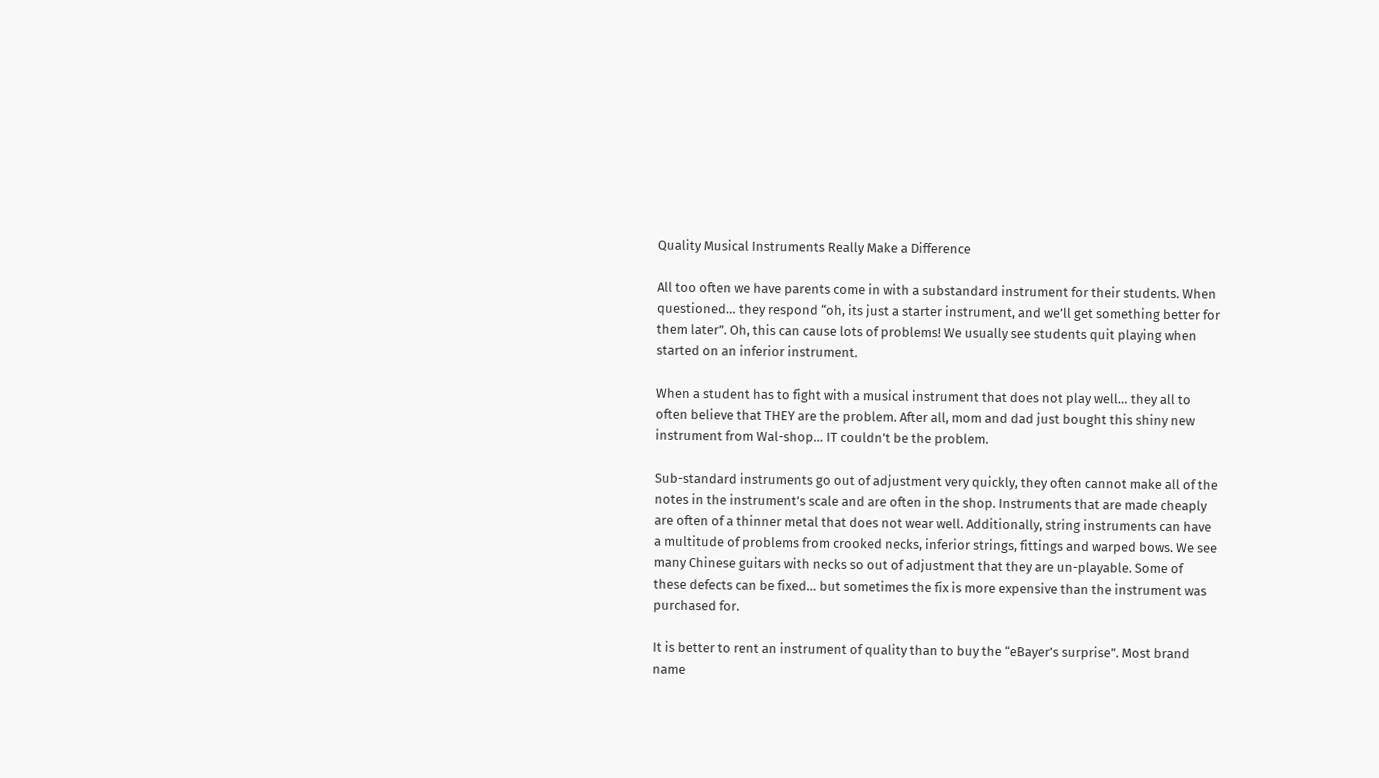Quality Musical Instruments Really Make a Difference

All too often we have parents come in with a substandard instrument for their students. When questioned… they respond “oh, its just a starter instrument, and we’ll get something better for them later”. Oh, this can cause lots of problems! We usually see students quit playing when started on an inferior instrument.

When a student has to fight with a musical instrument that does not play well… they all to often believe that THEY are the problem. After all, mom and dad just bought this shiny new instrument from Wal-shop… IT couldn’t be the problem.

Sub-standard instruments go out of adjustment very quickly, they often cannot make all of the notes in the instrument’s scale and are often in the shop. Instruments that are made cheaply are often of a thinner metal that does not wear well. Additionally, string instruments can have a multitude of problems from crooked necks, inferior strings, fittings and warped bows. We see many Chinese guitars with necks so out of adjustment that they are un-playable. Some of these defects can be fixed… but sometimes the fix is more expensive than the instrument was purchased for.

It is better to rent an instrument of quality than to buy the “eBayer’s surprise”. Most brand name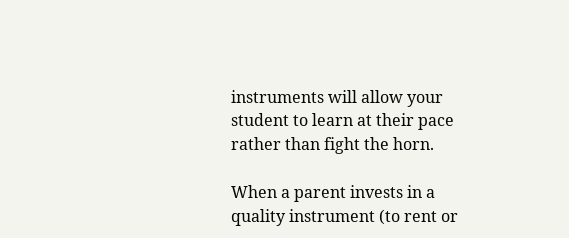instruments will allow your student to learn at their pace rather than fight the horn.

When a parent invests in a quality instrument (to rent or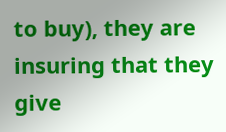to buy), they are insuring that they give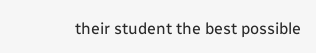their student the best possible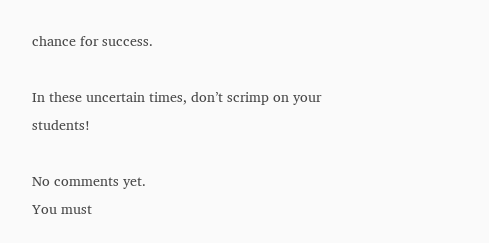chance for success.

In these uncertain times, don’t scrimp on your students!

No comments yet.
You must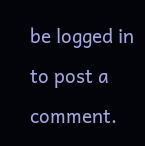be logged in to post a comment.